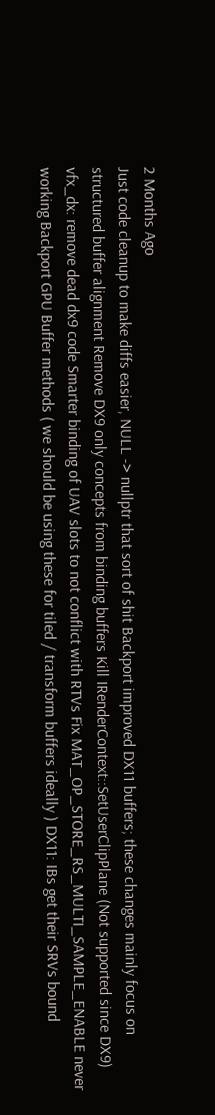2 Months Ago
Just code cleanup to make diffs easier, NULL -> nullptr that sort of shit Backport improved DX11 buffers; these changes mainly focus on structured buffer alignment Remove DX9 only concepts from binding buffers Kill IRenderContext::SetUserClipPlane (Not supported since DX9) vfx_dx: remove dead dx9 code Smarter binding of UAV slots to not conflict with RTVs Fix MAT_OP_STORE_RS_MULTI_SAMPLE_ENABLE never working Backport GPU Buffer methods ( we should be using these for tiled / transform buffers ideally ) DX11: IBs get their SRVs bound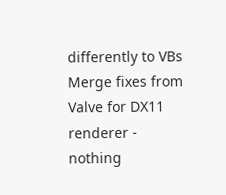differently to VBs Merge fixes from Valve for DX11 renderer - nothing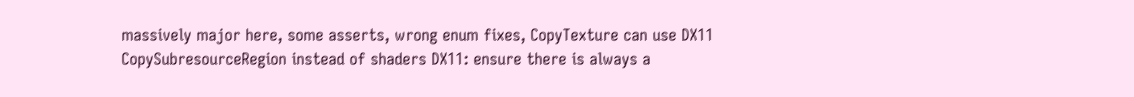massively major here, some asserts, wrong enum fixes, CopyTexture can use DX11 CopySubresourceRegion instead of shaders DX11: ensure there is always a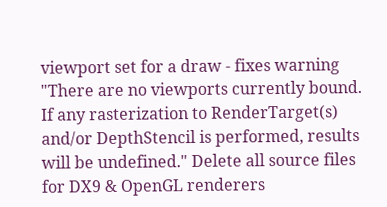viewport set for a draw - fixes warning "There are no viewports currently bound. If any rasterization to RenderTarget(s) and/or DepthStencil is performed, results will be undefined." Delete all source files for DX9 & OpenGL renderers